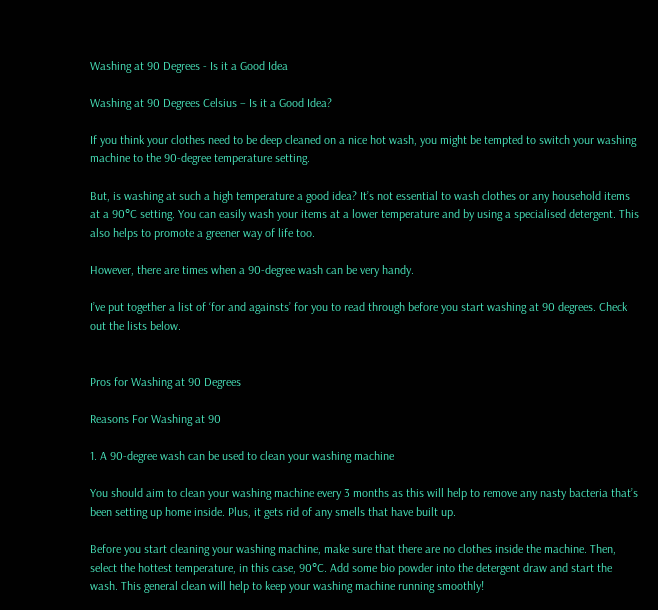Washing at 90 Degrees - Is it a Good Idea

Washing at 90 Degrees Celsius – Is it a Good Idea?

If you think your clothes need to be deep cleaned on a nice hot wash, you might be tempted to switch your washing machine to the 90-degree temperature setting.

But, is washing at such a high temperature a good idea? It’s not essential to wash clothes or any household items at a 90°C setting. You can easily wash your items at a lower temperature and by using a specialised detergent. This also helps to promote a greener way of life too.

However, there are times when a 90-degree wash can be very handy.

I’ve put together a list of ‘for and againsts’ for you to read through before you start washing at 90 degrees. Check out the lists below.


Pros for Washing at 90 Degrees

Reasons For Washing at 90

1. A 90-degree wash can be used to clean your washing machine

You should aim to clean your washing machine every 3 months as this will help to remove any nasty bacteria that’s been setting up home inside. Plus, it gets rid of any smells that have built up.

Before you start cleaning your washing machine, make sure that there are no clothes inside the machine. Then, select the hottest temperature, in this case, 90°C. Add some bio powder into the detergent draw and start the wash. This general clean will help to keep your washing machine running smoothly!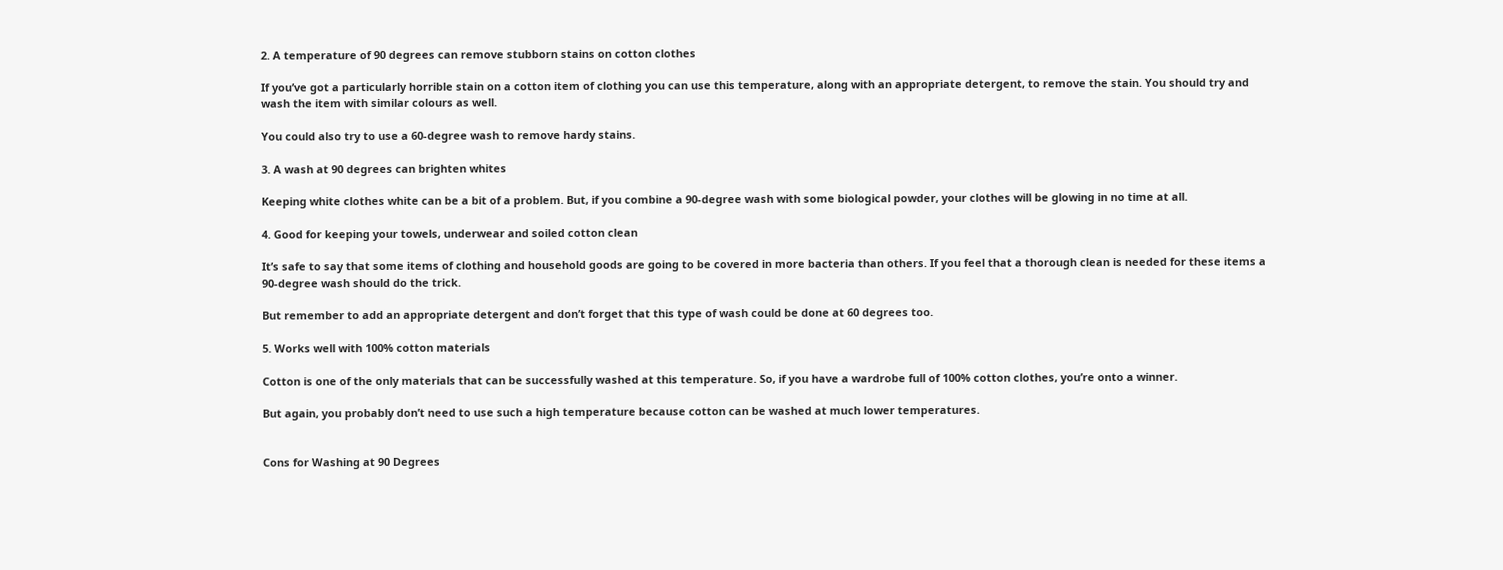2. A temperature of 90 degrees can remove stubborn stains on cotton clothes

If you’ve got a particularly horrible stain on a cotton item of clothing you can use this temperature, along with an appropriate detergent, to remove the stain. You should try and wash the item with similar colours as well.

You could also try to use a 60-degree wash to remove hardy stains.

3. A wash at 90 degrees can brighten whites

Keeping white clothes white can be a bit of a problem. But, if you combine a 90-degree wash with some biological powder, your clothes will be glowing in no time at all.

4. Good for keeping your towels, underwear and soiled cotton clean

It’s safe to say that some items of clothing and household goods are going to be covered in more bacteria than others. If you feel that a thorough clean is needed for these items a 90-degree wash should do the trick.

But remember to add an appropriate detergent and don’t forget that this type of wash could be done at 60 degrees too.

5. Works well with 100% cotton materials

Cotton is one of the only materials that can be successfully washed at this temperature. So, if you have a wardrobe full of 100% cotton clothes, you’re onto a winner.

But again, you probably don’t need to use such a high temperature because cotton can be washed at much lower temperatures.


Cons for Washing at 90 Degrees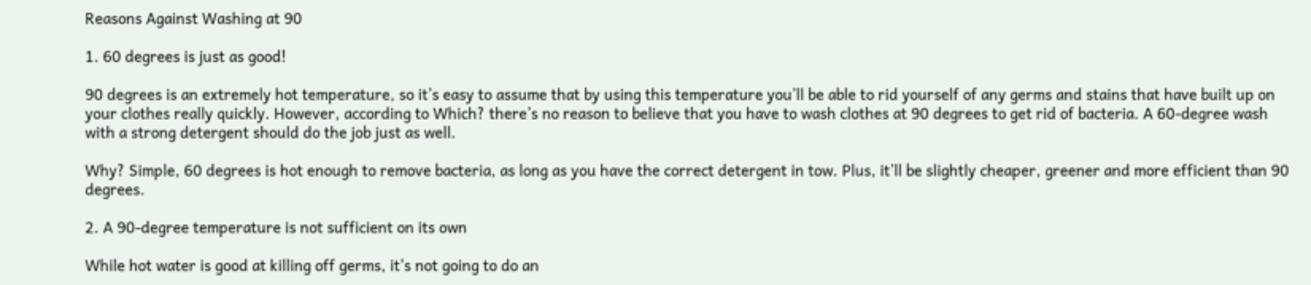Reasons Against Washing at 90

1. 60 degrees is just as good!

90 degrees is an extremely hot temperature, so it’s easy to assume that by using this temperature you’ll be able to rid yourself of any germs and stains that have built up on your clothes really quickly. However, according to Which? there’s no reason to believe that you have to wash clothes at 90 degrees to get rid of bacteria. A 60-degree wash with a strong detergent should do the job just as well.

Why? Simple, 60 degrees is hot enough to remove bacteria, as long as you have the correct detergent in tow. Plus, it’ll be slightly cheaper, greener and more efficient than 90 degrees.

2. A 90-degree temperature is not sufficient on its own

While hot water is good at killing off germs, it’s not going to do an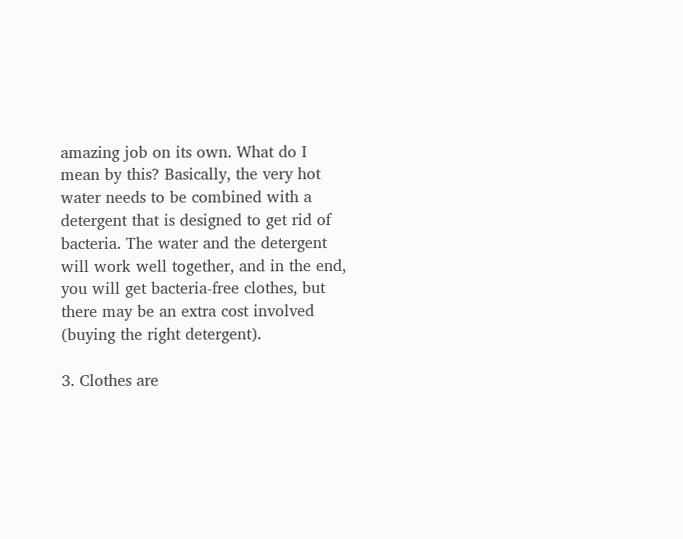amazing job on its own. What do I mean by this? Basically, the very hot water needs to be combined with a detergent that is designed to get rid of bacteria. The water and the detergent will work well together, and in the end, you will get bacteria-free clothes, but there may be an extra cost involved (buying the right detergent).

3. Clothes are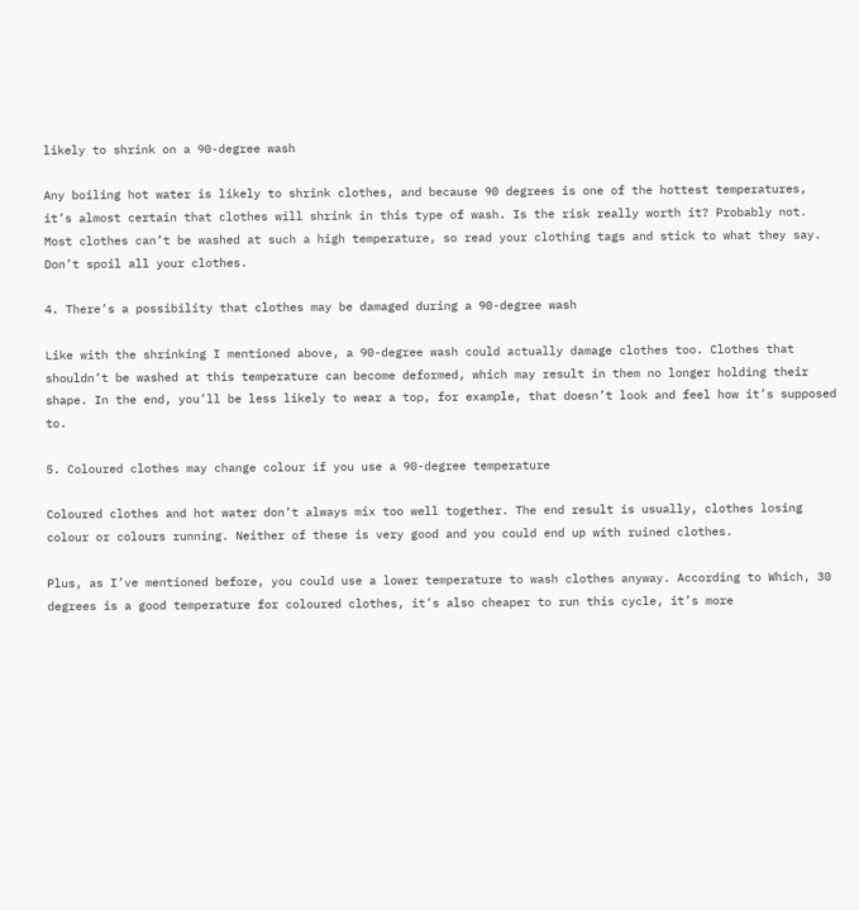likely to shrink on a 90-degree wash

Any boiling hot water is likely to shrink clothes, and because 90 degrees is one of the hottest temperatures, it’s almost certain that clothes will shrink in this type of wash. Is the risk really worth it? Probably not. Most clothes can’t be washed at such a high temperature, so read your clothing tags and stick to what they say. Don’t spoil all your clothes.

4. There’s a possibility that clothes may be damaged during a 90-degree wash

Like with the shrinking I mentioned above, a 90-degree wash could actually damage clothes too. Clothes that shouldn’t be washed at this temperature can become deformed, which may result in them no longer holding their shape. In the end, you’ll be less likely to wear a top, for example, that doesn’t look and feel how it’s supposed to.

5. Coloured clothes may change colour if you use a 90-degree temperature

Coloured clothes and hot water don’t always mix too well together. The end result is usually, clothes losing colour or colours running. Neither of these is very good and you could end up with ruined clothes.

Plus, as I’ve mentioned before, you could use a lower temperature to wash clothes anyway. According to Which, 30 degrees is a good temperature for coloured clothes, it’s also cheaper to run this cycle, it’s more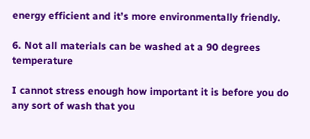energy efficient and it’s more environmentally friendly.

6. Not all materials can be washed at a 90 degrees temperature

I cannot stress enough how important it is before you do any sort of wash that you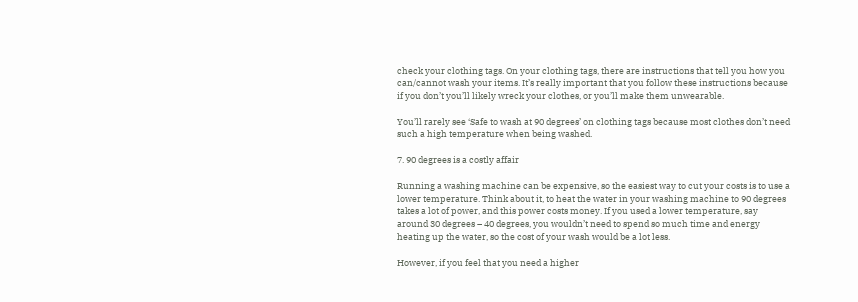check your clothing tags. On your clothing tags, there are instructions that tell you how you can/cannot wash your items. It’s really important that you follow these instructions because if you don’t you’ll likely wreck your clothes, or you’ll make them unwearable.

You’ll rarely see ‘Safe to wash at 90 degrees’ on clothing tags because most clothes don’t need such a high temperature when being washed.

7. 90 degrees is a costly affair

Running a washing machine can be expensive, so the easiest way to cut your costs is to use a lower temperature. Think about it, to heat the water in your washing machine to 90 degrees takes a lot of power, and this power costs money. If you used a lower temperature, say around 30 degrees – 40 degrees, you wouldn’t need to spend so much time and energy heating up the water, so the cost of your wash would be a lot less.

However, if you feel that you need a higher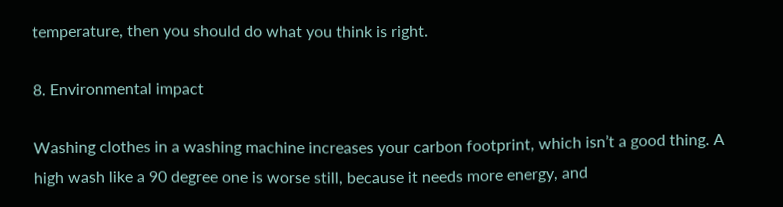temperature, then you should do what you think is right.

8. Environmental impact

Washing clothes in a washing machine increases your carbon footprint, which isn’t a good thing. A high wash like a 90 degree one is worse still, because it needs more energy, and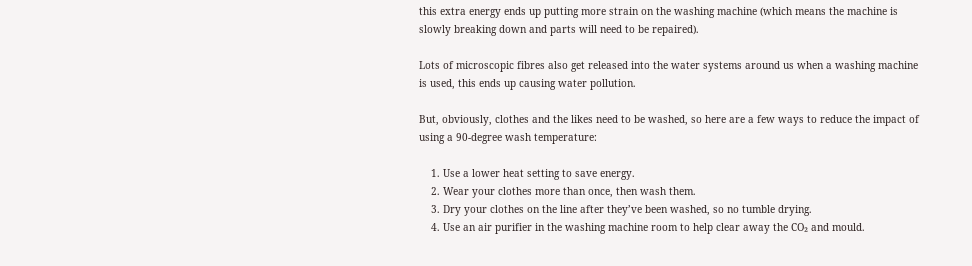this extra energy ends up putting more strain on the washing machine (which means the machine is slowly breaking down and parts will need to be repaired).

Lots of microscopic fibres also get released into the water systems around us when a washing machine is used, this ends up causing water pollution.

But, obviously, clothes and the likes need to be washed, so here are a few ways to reduce the impact of using a 90-degree wash temperature:

    1. Use a lower heat setting to save energy.
    2. Wear your clothes more than once, then wash them.
    3. Dry your clothes on the line after they’ve been washed, so no tumble drying.
    4. Use an air purifier in the washing machine room to help clear away the CO₂ and mould.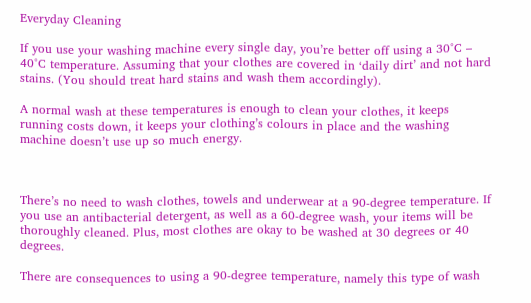Everyday Cleaning

If you use your washing machine every single day, you’re better off using a 30°C – 40°C temperature. Assuming that your clothes are covered in ‘daily dirt’ and not hard stains. (You should treat hard stains and wash them accordingly).

A normal wash at these temperatures is enough to clean your clothes, it keeps running costs down, it keeps your clothing’s colours in place and the washing machine doesn’t use up so much energy.



There’s no need to wash clothes, towels and underwear at a 90-degree temperature. If you use an antibacterial detergent, as well as a 60-degree wash, your items will be thoroughly cleaned. Plus, most clothes are okay to be washed at 30 degrees or 40 degrees.

There are consequences to using a 90-degree temperature, namely this type of wash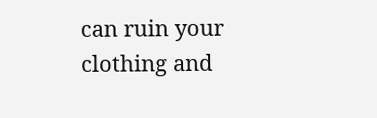can ruin your clothing and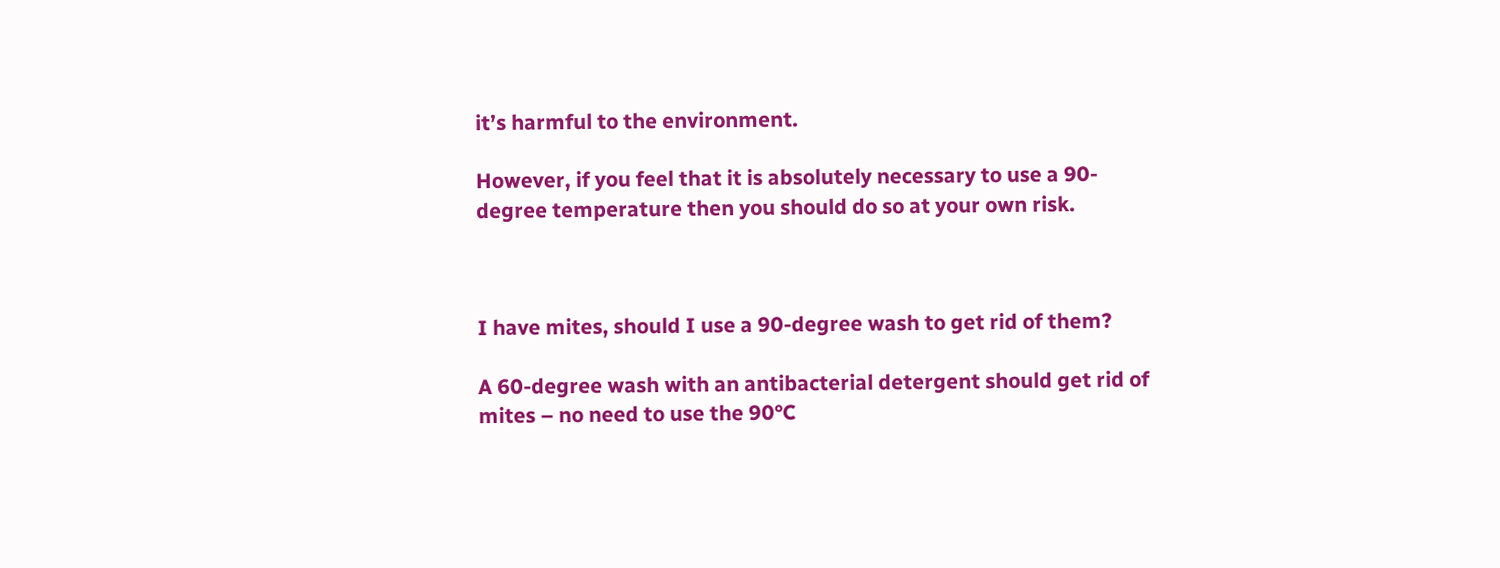it’s harmful to the environment.

However, if you feel that it is absolutely necessary to use a 90-degree temperature then you should do so at your own risk.



I have mites, should I use a 90-degree wash to get rid of them?

A 60-degree wash with an antibacterial detergent should get rid of mites – no need to use the 90°C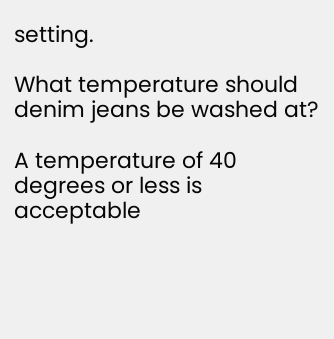setting.

What temperature should denim jeans be washed at?

A temperature of 40 degrees or less is acceptable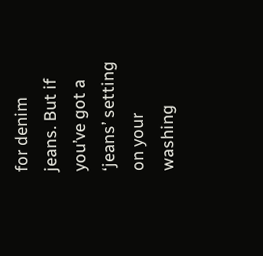for denim jeans. But if you’ve got a ‘jeans’ setting on your washing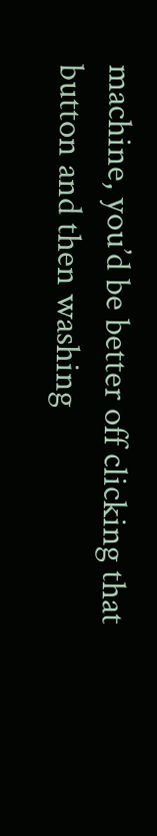machine, you’d be better off clicking that button and then washing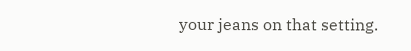your jeans on that setting.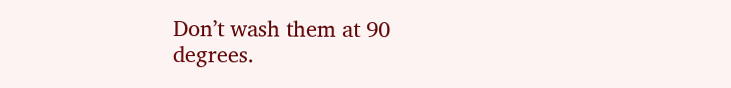Don’t wash them at 90 degrees.